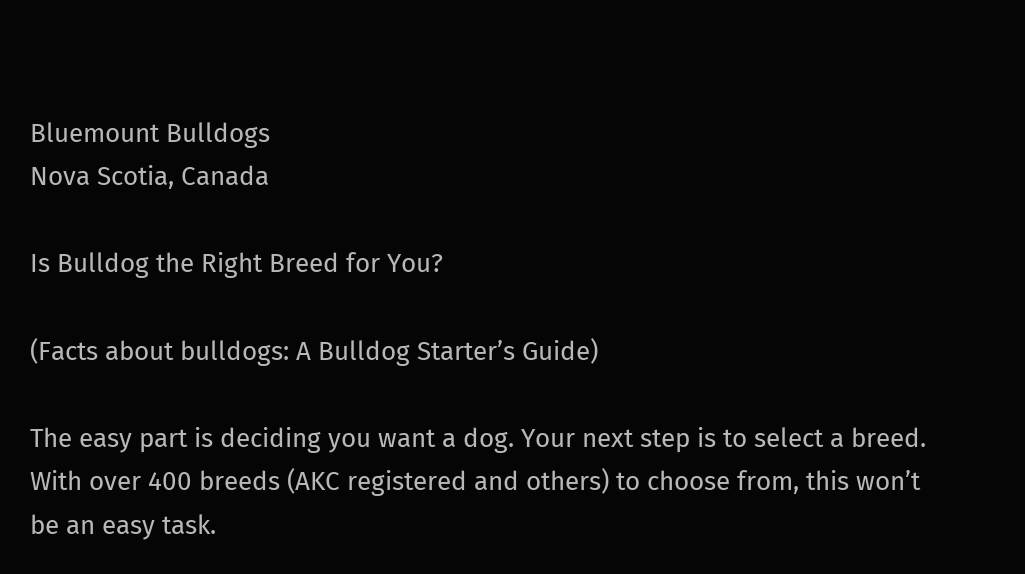Bluemount Bulldogs
Nova Scotia, Canada

Is Bulldog the Right Breed for You?

(Facts about bulldogs: A Bulldog Starter’s Guide)

The easy part is deciding you want a dog. Your next step is to select a breed. With over 400 breeds (AKC registered and others) to choose from, this won’t be an easy task.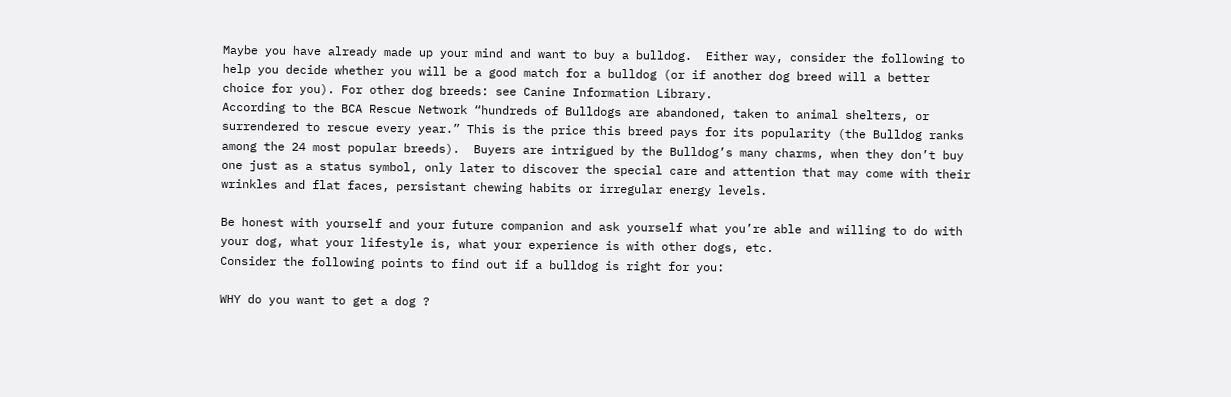Maybe you have already made up your mind and want to buy a bulldog.  Either way, consider the following to help you decide whether you will be a good match for a bulldog (or if another dog breed will a better choice for you). For other dog breeds: see Canine Information Library.
According to the BCA Rescue Network “hundreds of Bulldogs are abandoned, taken to animal shelters, or surrendered to rescue every year.” This is the price this breed pays for its popularity (the Bulldog ranks among the 24 most popular breeds).  Buyers are intrigued by the Bulldog’s many charms, when they don’t buy one just as a status symbol, only later to discover the special care and attention that may come with their wrinkles and flat faces, persistant chewing habits or irregular energy levels.

Be honest with yourself and your future companion and ask yourself what you’re able and willing to do with your dog, what your lifestyle is, what your experience is with other dogs, etc.
Consider the following points to find out if a bulldog is right for you:

WHY do you want to get a dog ?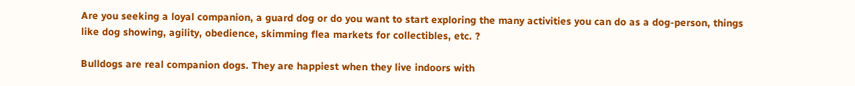Are you seeking a loyal companion, a guard dog or do you want to start exploring the many activities you can do as a dog-person, things like dog showing, agility, obedience, skimming flea markets for collectibles, etc. ?

Bulldogs are real companion dogs. They are happiest when they live indoors with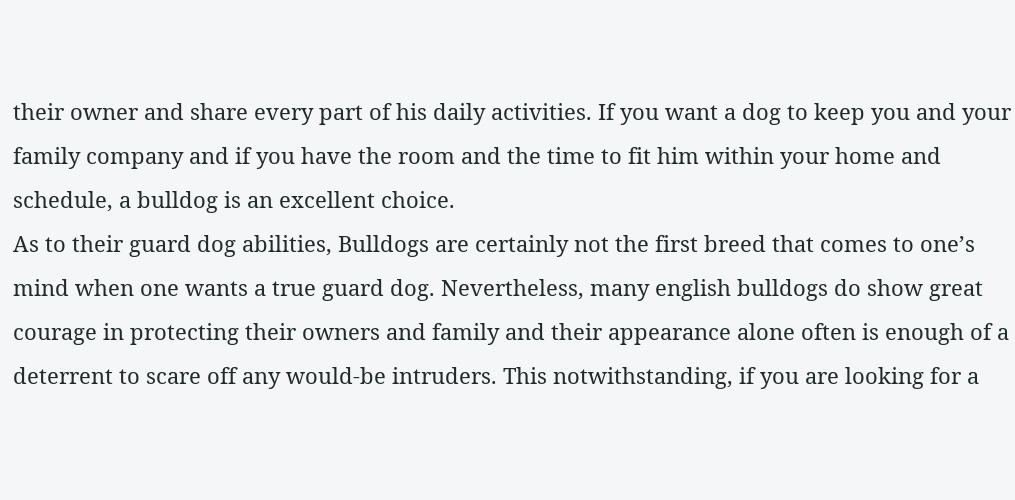their owner and share every part of his daily activities. If you want a dog to keep you and your family company and if you have the room and the time to fit him within your home and schedule, a bulldog is an excellent choice.
As to their guard dog abilities, Bulldogs are certainly not the first breed that comes to one’s mind when one wants a true guard dog. Nevertheless, many english bulldogs do show great courage in protecting their owners and family and their appearance alone often is enough of a deterrent to scare off any would-be intruders. This notwithstanding, if you are looking for a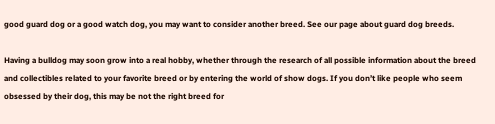good guard dog or a good watch dog, you may want to consider another breed. See our page about guard dog breeds.

Having a bulldog may soon grow into a real hobby, whether through the research of all possible information about the breed and collectibles related to your favorite breed or by entering the world of show dogs. If you don’t like people who seem obsessed by their dog, this may be not the right breed for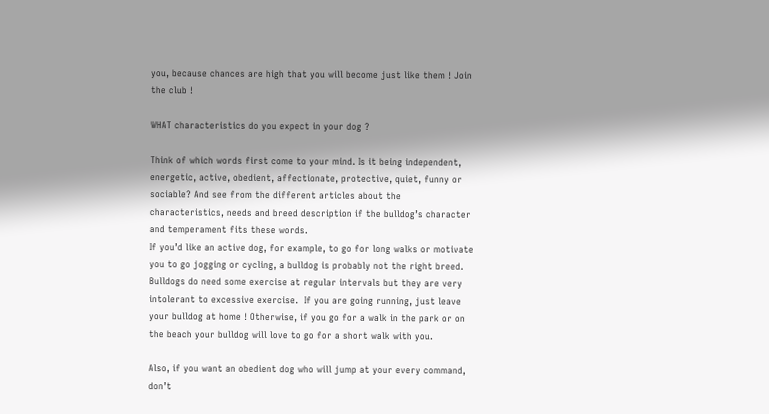you, because chances are high that you will become just like them ! Join the club !

WHAT characteristics do you expect in your dog ?

Think of which words first come to your mind. Is it being independent, energetic, active, obedient, affectionate, protective, quiet, funny or sociable? And see from the different articles about the characteristics, needs and breed description if the bulldog’s character and temperament fits these words.
If you’d like an active dog, for example, to go for long walks or motivate you to go jogging or cycling, a bulldog is probably not the right breed.  Bulldogs do need some exercise at regular intervals but they are very intolerant to excessive exercise.  If you are going running, just leave your bulldog at home ! Otherwise, if you go for a walk in the park or on the beach your bulldog will love to go for a short walk with you.

Also, if you want an obedient dog who will jump at your every command, don’t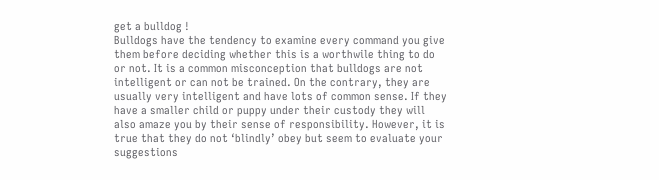get a bulldog !
Bulldogs have the tendency to examine every command you give them before deciding whether this is a worthwile thing to do or not. It is a common misconception that bulldogs are not intelligent or can not be trained. On the contrary, they are usually very intelligent and have lots of common sense. If they have a smaller child or puppy under their custody they will also amaze you by their sense of responsibility. However, it is true that they do not ‘blindly’ obey but seem to evaluate your suggestions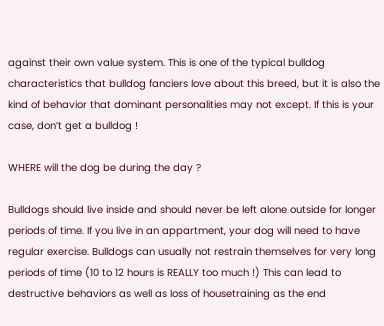against their own value system. This is one of the typical bulldog characteristics that bulldog fanciers love about this breed, but it is also the kind of behavior that dominant personalities may not except. If this is your case, don’t get a bulldog !

WHERE will the dog be during the day ?

Bulldogs should live inside and should never be left alone outside for longer periods of time. If you live in an appartment, your dog will need to have regular exercise. Bulldogs can usually not restrain themselves for very long periods of time (10 to 12 hours is REALLY too much !) This can lead to destructive behaviors as well as loss of housetraining as the end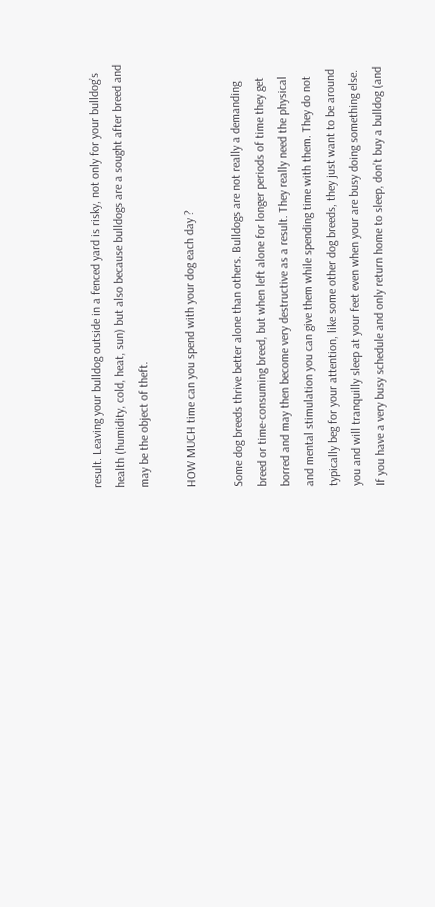result. Leaving your bulldog outside in a fenced yard is risky, not only for your bulldog’s health (humidity, cold, heat, sun) but also because bulldogs are a sought after breed and may be the object of theft.

HOW MUCH time can you spend with your dog each day ?

Some dog breeds thrive better alone than others. Bulldogs are not really a demanding breed or time-consuming breed, but when left alone for longer periods of time they get borred and may then become very destructive as a result. They really need the physical and mental stimulation you can give them while spending time with them. They do not typically beg for your attention, like some other dog breeds, they just want to be around you and will tranquilly sleep at your feet even when your are busy doing something else. If you have a very busy schedule and only return home to sleep, don’t buy a bulldog (and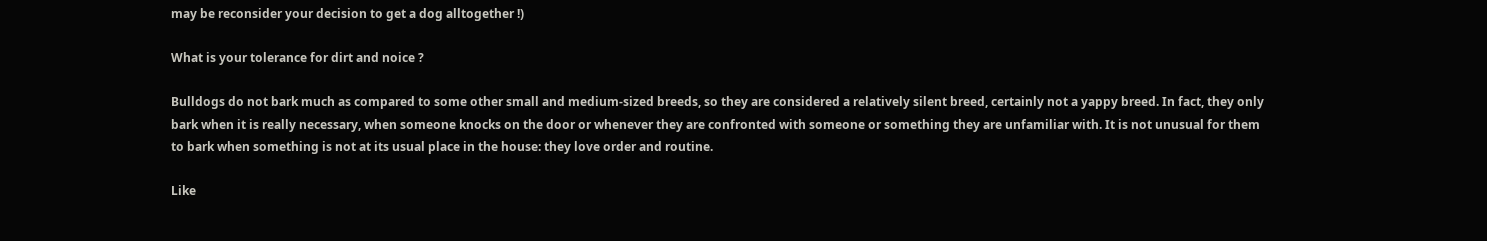may be reconsider your decision to get a dog alltogether !)

What is your tolerance for dirt and noice ?

Bulldogs do not bark much as compared to some other small and medium-sized breeds, so they are considered a relatively silent breed, certainly not a yappy breed. In fact, they only bark when it is really necessary, when someone knocks on the door or whenever they are confronted with someone or something they are unfamiliar with. It is not unusual for them to bark when something is not at its usual place in the house: they love order and routine.

Like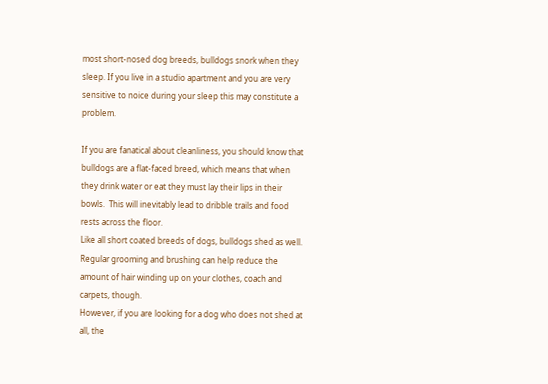most short-nosed dog breeds, bulldogs snork when they sleep. If you live in a studio apartment and you are very sensitive to noice during your sleep this may constitute a problem.

If you are fanatical about cleanliness, you should know that bulldogs are a flat-faced breed, which means that when they drink water or eat they must lay their lips in their bowls.  This will inevitably lead to dribble trails and food rests across the floor.
Like all short coated breeds of dogs, bulldogs shed as well. Regular grooming and brushing can help reduce the amount of hair winding up on your clothes, coach and carpets, though.
However, if you are looking for a dog who does not shed at all, the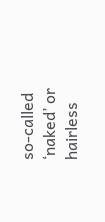so-called ‘naked’ or hairless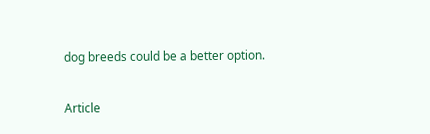dog breeds could be a better option.

Article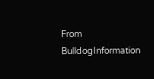From BulldogInformation